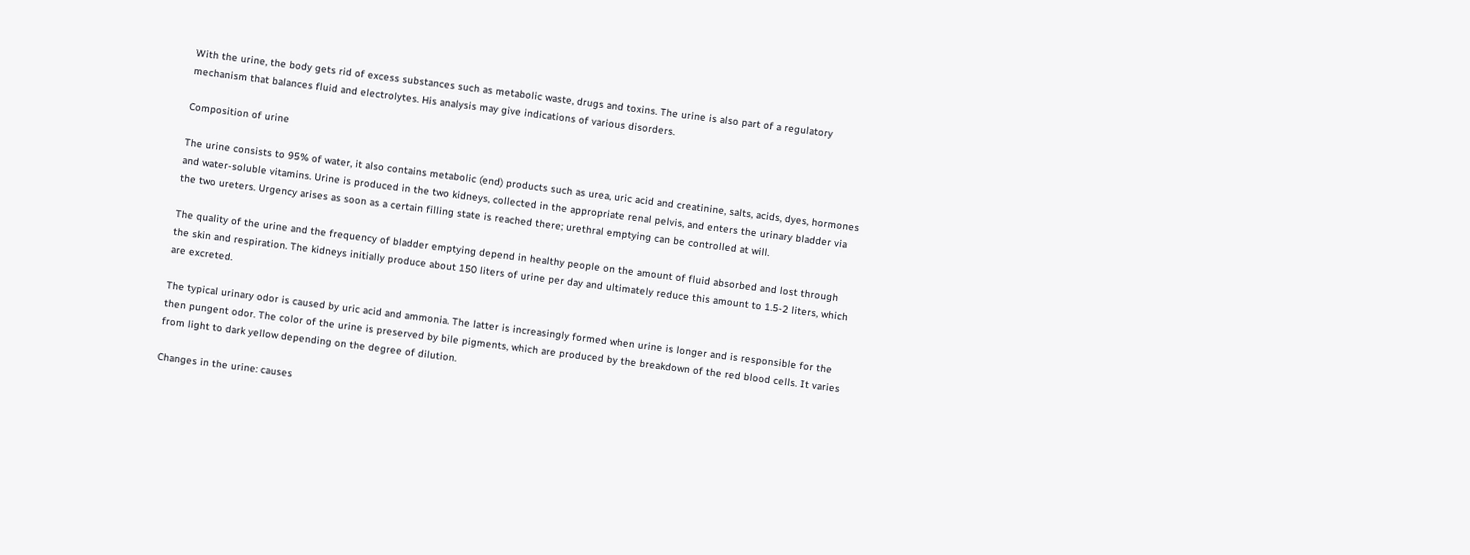With the urine, the body gets rid of excess substances such as metabolic waste, drugs and toxins. The urine is also part of a regulatory mechanism that balances fluid and electrolytes. His analysis may give indications of various disorders.

Composition of urine

The urine consists to 95% of water, it also contains metabolic (end) products such as urea, uric acid and creatinine, salts, acids, dyes, hormones and water-soluble vitamins. Urine is produced in the two kidneys, collected in the appropriate renal pelvis, and enters the urinary bladder via the two ureters. Urgency arises as soon as a certain filling state is reached there; urethral emptying can be controlled at will.

The quality of the urine and the frequency of bladder emptying depend in healthy people on the amount of fluid absorbed and lost through the skin and respiration. The kidneys initially produce about 150 liters of urine per day and ultimately reduce this amount to 1.5-2 liters, which are excreted.

The typical urinary odor is caused by uric acid and ammonia. The latter is increasingly formed when urine is longer and is responsible for the then pungent odor. The color of the urine is preserved by bile pigments, which are produced by the breakdown of the red blood cells. It varies from light to dark yellow depending on the degree of dilution.

Changes in the urine: causes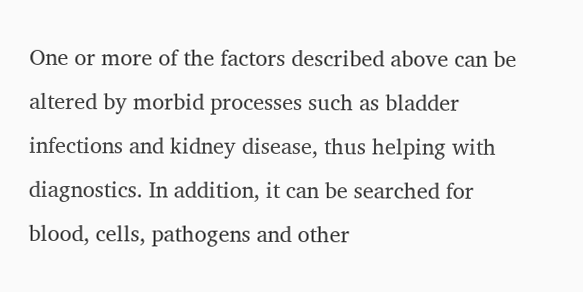One or more of the factors described above can be altered by morbid processes such as bladder infections and kidney disease, thus helping with diagnostics. In addition, it can be searched for blood, cells, pathogens and other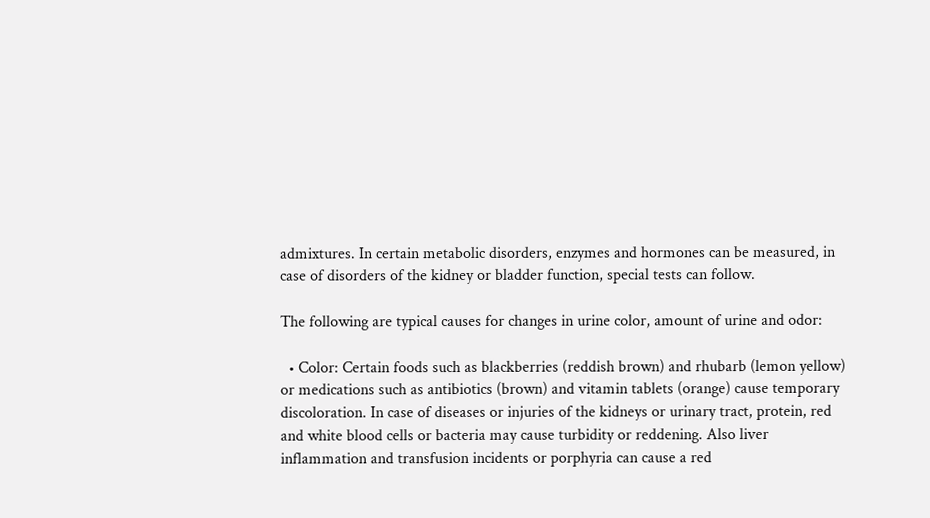admixtures. In certain metabolic disorders, enzymes and hormones can be measured, in case of disorders of the kidney or bladder function, special tests can follow.

The following are typical causes for changes in urine color, amount of urine and odor:

  • Color: Certain foods such as blackberries (reddish brown) and rhubarb (lemon yellow) or medications such as antibiotics (brown) and vitamin tablets (orange) cause temporary discoloration. In case of diseases or injuries of the kidneys or urinary tract, protein, red and white blood cells or bacteria may cause turbidity or reddening. Also liver inflammation and transfusion incidents or porphyria can cause a red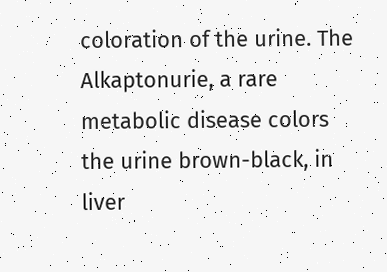coloration of the urine. The Alkaptonurie, a rare metabolic disease colors the urine brown-black, in liver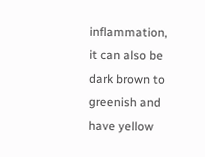inflammation, it can also be dark brown to greenish and have yellow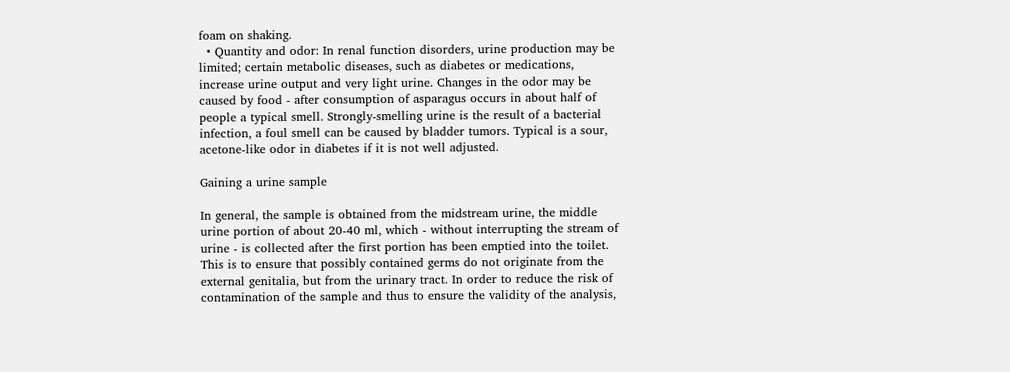foam on shaking.
  • Quantity and odor: In renal function disorders, urine production may be limited; certain metabolic diseases, such as diabetes or medications, increase urine output and very light urine. Changes in the odor may be caused by food - after consumption of asparagus occurs in about half of people a typical smell. Strongly-smelling urine is the result of a bacterial infection, a foul smell can be caused by bladder tumors. Typical is a sour, acetone-like odor in diabetes if it is not well adjusted.

Gaining a urine sample

In general, the sample is obtained from the midstream urine, the middle urine portion of about 20-40 ml, which - without interrupting the stream of urine - is collected after the first portion has been emptied into the toilet. This is to ensure that possibly contained germs do not originate from the external genitalia, but from the urinary tract. In order to reduce the risk of contamination of the sample and thus to ensure the validity of the analysis,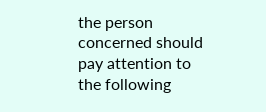the person concerned should pay attention to the following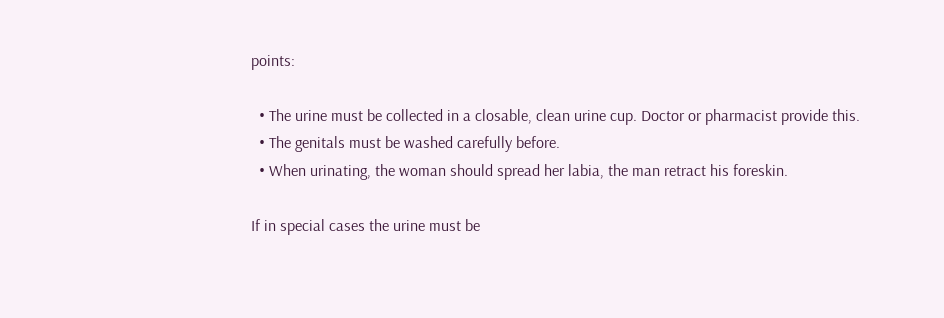points:

  • The urine must be collected in a closable, clean urine cup. Doctor or pharmacist provide this.
  • The genitals must be washed carefully before.
  • When urinating, the woman should spread her labia, the man retract his foreskin.

If in special cases the urine must be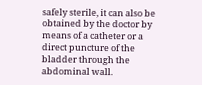safely sterile, it can also be obtained by the doctor by means of a catheter or a direct puncture of the bladder through the abdominal wall.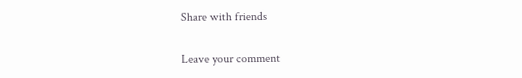Share with friends

Leave your comment